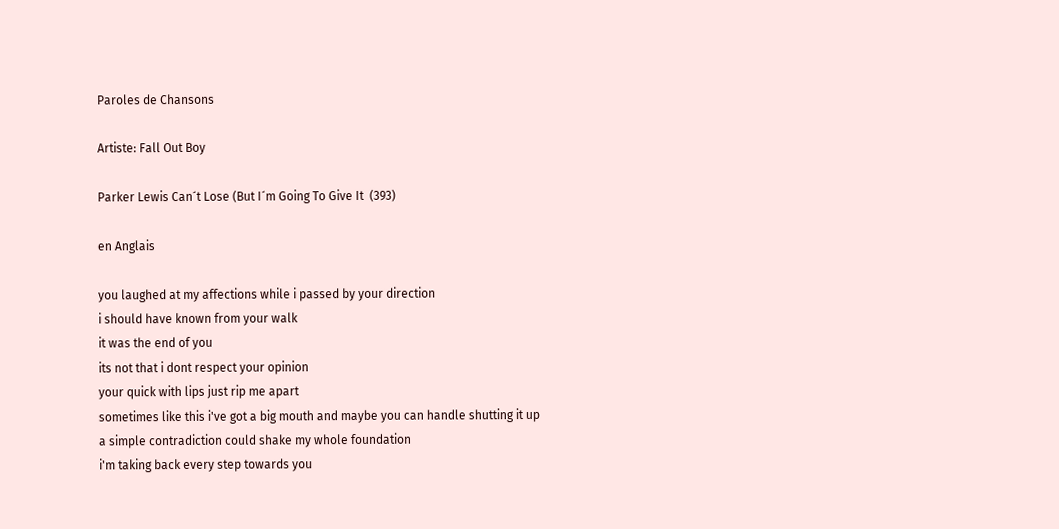Paroles de Chansons

Artiste: Fall Out Boy

Parker Lewis Can´t Lose (But I´m Going To Give It  (393)

en Anglais

you laughed at my affections while i passed by your direction
i should have known from your walk
it was the end of you
its not that i dont respect your opinion
your quick with lips just rip me apart
sometimes like this i've got a big mouth and maybe you can handle shutting it up
a simple contradiction could shake my whole foundation
i'm taking back every step towards you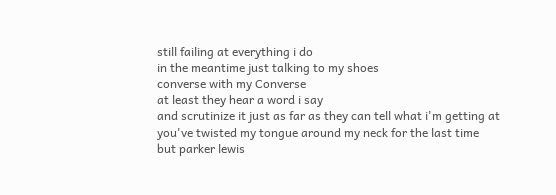still failing at everything i do
in the meantime just talking to my shoes
converse with my Converse
at least they hear a word i say
and scrutinize it just as far as they can tell what i'm getting at
you've twisted my tongue around my neck for the last time
but parker lewis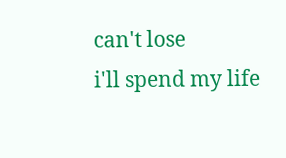can't lose
i'll spend my life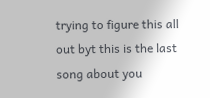trying to figure this all out byt this is the last song about you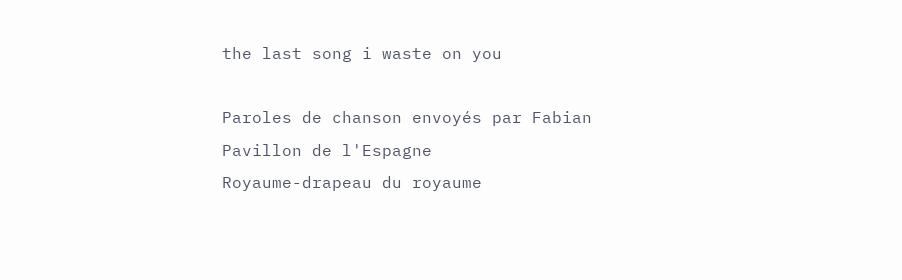the last song i waste on you

Paroles de chanson envoyés par Fabian
Pavillon de l'Espagne
Royaume-drapeau du royaume